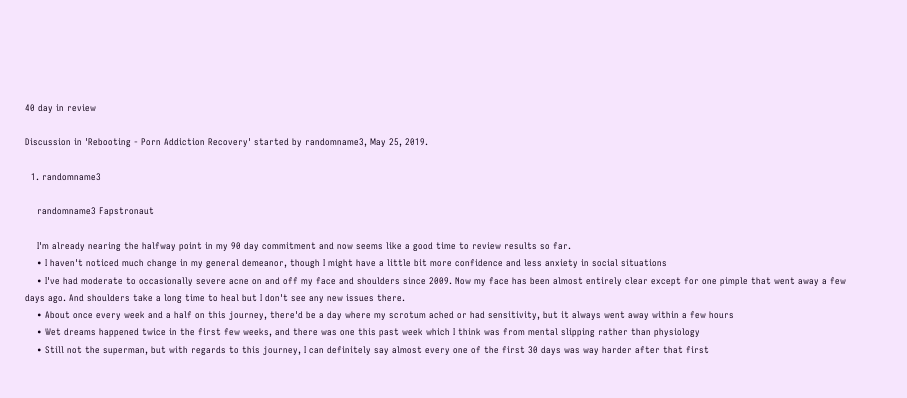40 day in review

Discussion in 'Rebooting - Porn Addiction Recovery' started by randomname3, May 25, 2019.

  1. randomname3

    randomname3 Fapstronaut

    I'm already nearing the halfway point in my 90 day commitment and now seems like a good time to review results so far.
    • I haven't noticed much change in my general demeanor, though I might have a little bit more confidence and less anxiety in social situations
    • I've had moderate to occasionally severe acne on and off my face and shoulders since 2009. Now my face has been almost entirely clear except for one pimple that went away a few days ago. And shoulders take a long time to heal but I don't see any new issues there.
    • About once every week and a half on this journey, there'd be a day where my scrotum ached or had sensitivity, but it always went away within a few hours
    • Wet dreams happened twice in the first few weeks, and there was one this past week which I think was from mental slipping rather than physiology
    • Still not the superman, but with regards to this journey, I can definitely say almost every one of the first 30 days was way harder after that first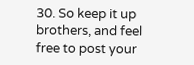30. So keep it up brothers, and feel free to post your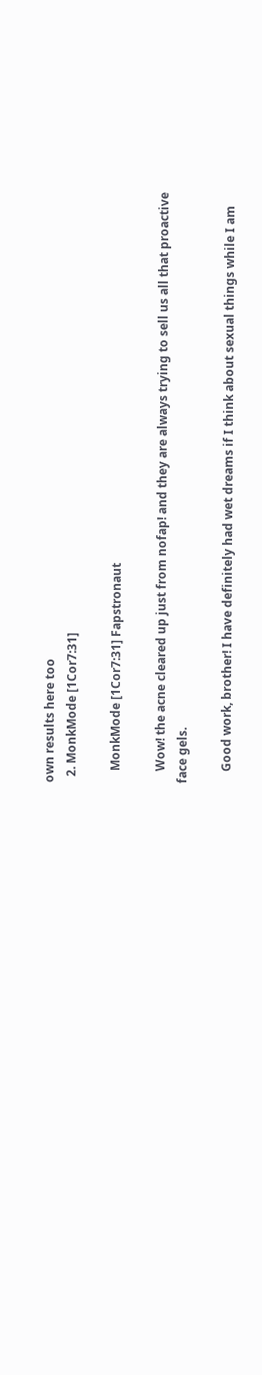own results here too
  2. MonkMode [1Cor7:31]

    MonkMode [1Cor7:31] Fapstronaut

    Wow! the acne cleared up just from nofap! and they are always trying to sell us all that proactive face gels.

    Good work, brother! I have definitely had wet dreams if I think about sexual things while I am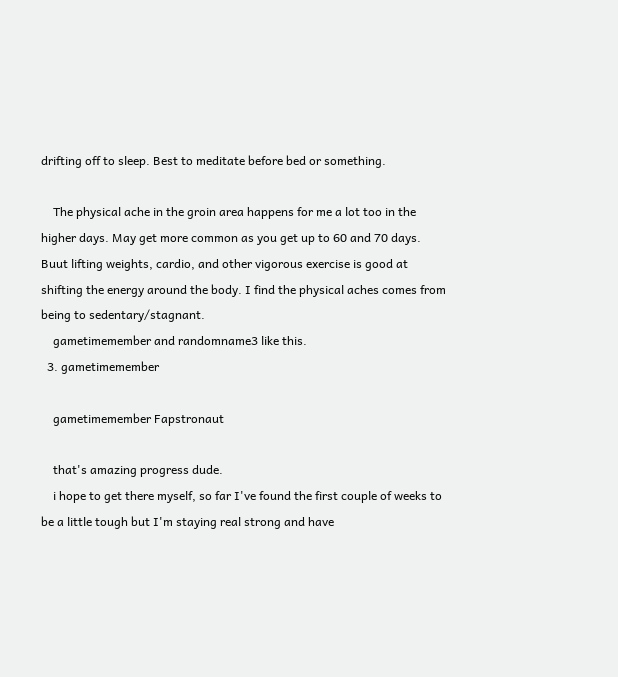drifting off to sleep. Best to meditate before bed or something.

    The physical ache in the groin area happens for me a lot too in the higher days. May get more common as you get up to 60 and 70 days. Buut lifting weights, cardio, and other vigorous exercise is good at shifting the energy around the body. I find the physical aches comes from being to sedentary/stagnant.
    gametimemember and randomname3 like this.
  3. gametimemember

    gametimemember Fapstronaut

    that's amazing progress dude.
    i hope to get there myself, so far I've found the first couple of weeks to be a little tough but I'm staying real strong and have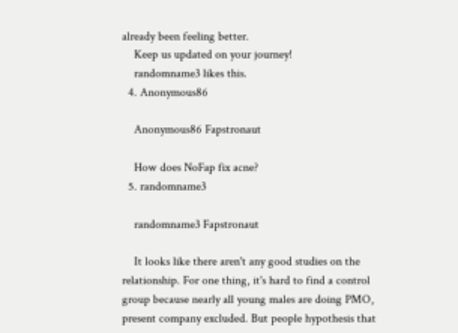already been feeling better.
    Keep us updated on your journey!
    randomname3 likes this.
  4. Anonymous86

    Anonymous86 Fapstronaut

    How does NoFap fix acne?
  5. randomname3

    randomname3 Fapstronaut

    It looks like there aren't any good studies on the relationship. For one thing, it's hard to find a control group because nearly all young males are doing PMO, present company excluded. But people hypothesis that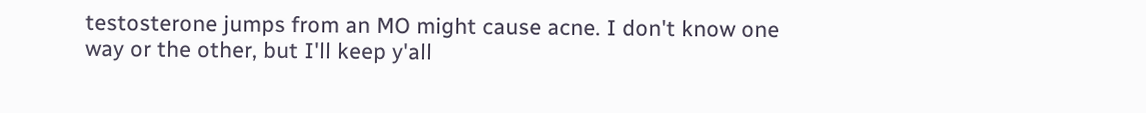testosterone jumps from an MO might cause acne. I don't know one way or the other, but I'll keep y'all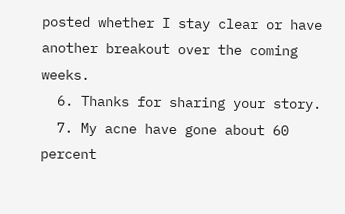posted whether I stay clear or have another breakout over the coming weeks.
  6. Thanks for sharing your story.
  7. My acne have gone about 60 percent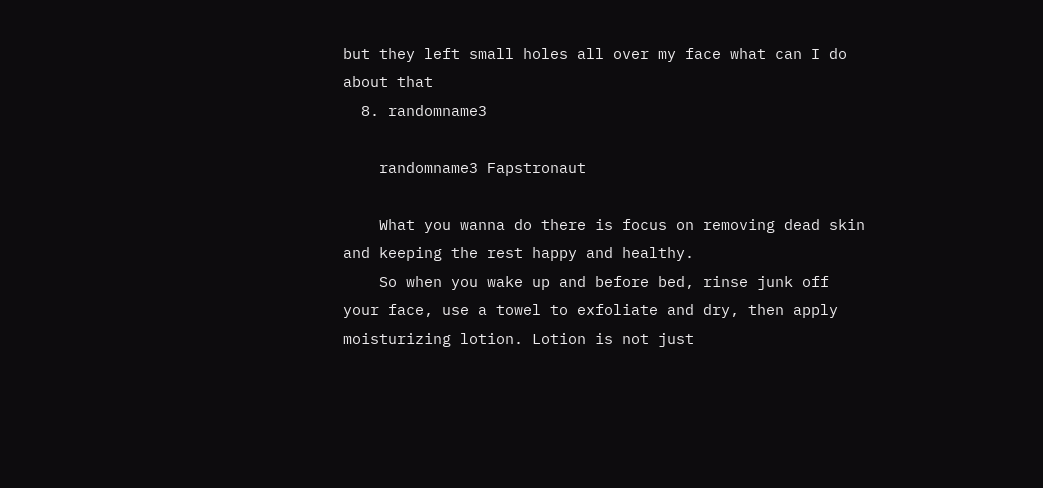but they left small holes all over my face what can I do about that
  8. randomname3

    randomname3 Fapstronaut

    What you wanna do there is focus on removing dead skin and keeping the rest happy and healthy.
    So when you wake up and before bed, rinse junk off your face, use a towel to exfoliate and dry, then apply moisturizing lotion. Lotion is not just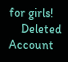for girls!
    Deleted Account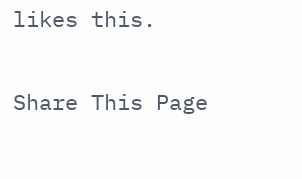likes this.

Share This Page